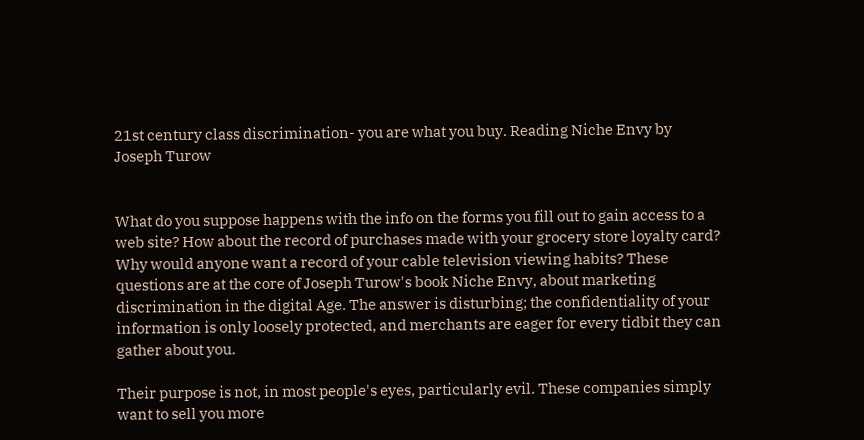21st century class discrimination- you are what you buy. Reading Niche Envy by Joseph Turow


What do you suppose happens with the info on the forms you fill out to gain access to a web site? How about the record of purchases made with your grocery store loyalty card? Why would anyone want a record of your cable television viewing habits? These questions are at the core of Joseph Turow's book Niche Envy, about marketing discrimination in the digital Age. The answer is disturbing; the confidentiality of your information is only loosely protected, and merchants are eager for every tidbit they can gather about you.

Their purpose is not, in most people's eyes, particularly evil. These companies simply want to sell you more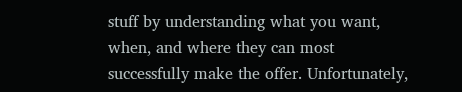stuff by understanding what you want, when, and where they can most successfully make the offer. Unfortunately,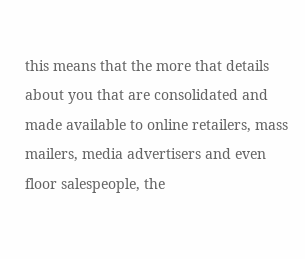this means that the more that details about you that are consolidated and made available to online retailers, mass mailers, media advertisers and even floor salespeople, the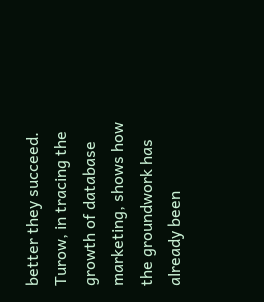better they succeed. Turow, in tracing the growth of database marketing, shows how the groundwork has already been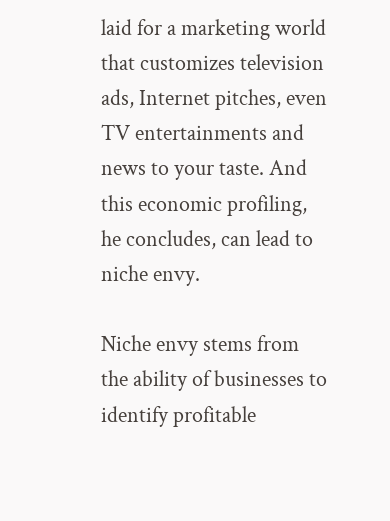laid for a marketing world that customizes television ads, Internet pitches, even TV entertainments and news to your taste. And this economic profiling, he concludes, can lead to niche envy.

Niche envy stems from the ability of businesses to identify profitable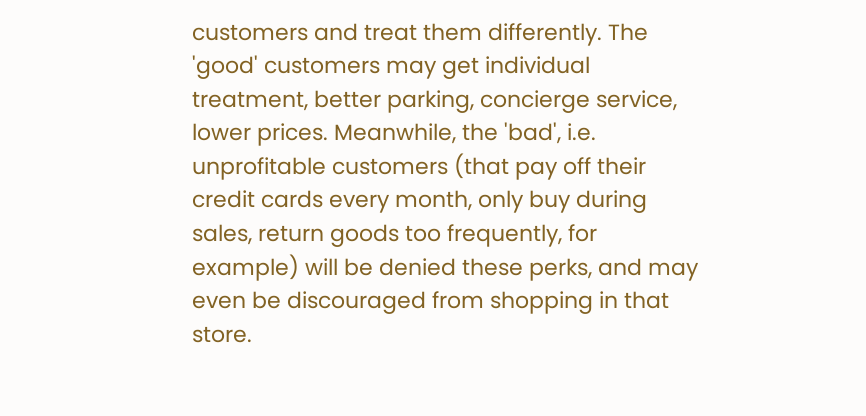customers and treat them differently. The 'good' customers may get individual treatment, better parking, concierge service, lower prices. Meanwhile, the 'bad', i.e. unprofitable customers (that pay off their credit cards every month, only buy during sales, return goods too frequently, for example) will be denied these perks, and may even be discouraged from shopping in that store.